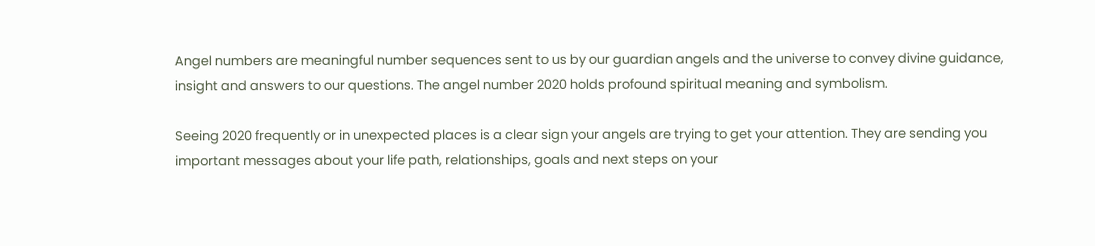Angel numbers are meaningful number sequences sent to us by our guardian angels and the universe to convey divine guidance, insight and answers to our questions. The angel number 2020 holds profound spiritual meaning and symbolism.

Seeing 2020 frequently or in unexpected places is a clear sign your angels are trying to get your attention. They are sending you important messages about your life path, relationships, goals and next steps on your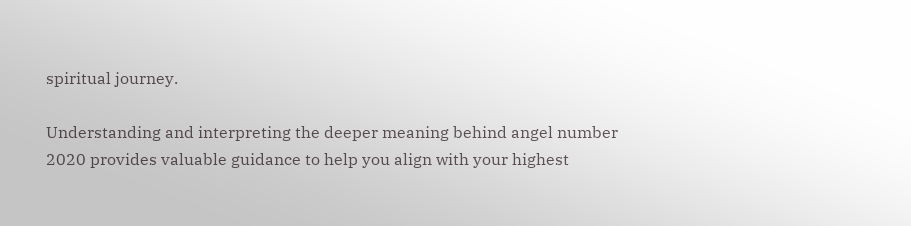spiritual journey.

Understanding and interpreting the deeper meaning behind angel number 2020 provides valuable guidance to help you align with your highest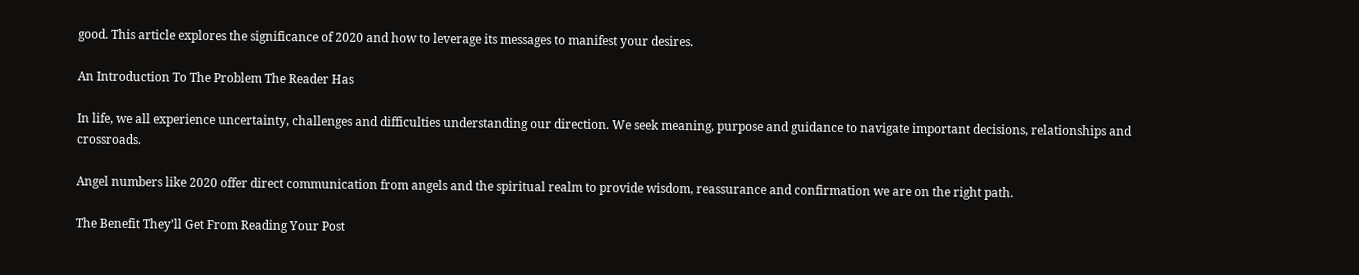good. This article explores the significance of 2020 and how to leverage its messages to manifest your desires.

An Introduction To The Problem The Reader Has

In life, we all experience uncertainty, challenges and difficulties understanding our direction. We seek meaning, purpose and guidance to navigate important decisions, relationships and crossroads.

Angel numbers like 2020 offer direct communication from angels and the spiritual realm to provide wisdom, reassurance and confirmation we are on the right path.

The Benefit They’ll Get From Reading Your Post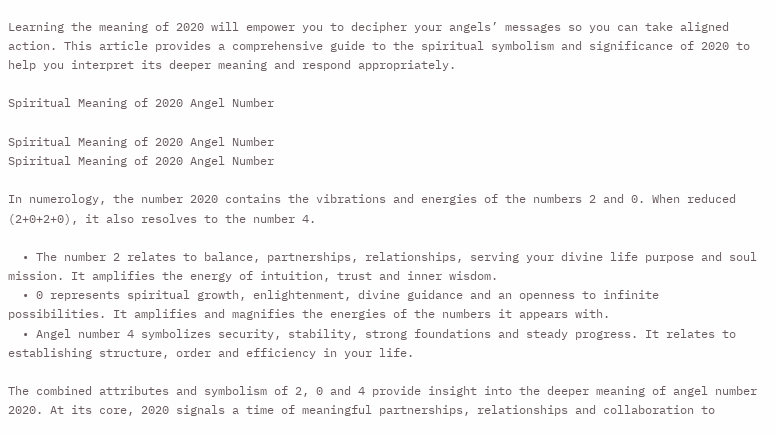Learning the meaning of 2020 will empower you to decipher your angels’ messages so you can take aligned action. This article provides a comprehensive guide to the spiritual symbolism and significance of 2020 to help you interpret its deeper meaning and respond appropriately.

Spiritual Meaning of 2020 Angel Number

Spiritual Meaning of 2020 Angel Number
Spiritual Meaning of 2020 Angel Number

In numerology, the number 2020 contains the vibrations and energies of the numbers 2 and 0. When reduced (2+0+2+0), it also resolves to the number 4.

  • The number 2 relates to balance, partnerships, relationships, serving your divine life purpose and soul mission. It amplifies the energy of intuition, trust and inner wisdom.
  • 0 represents spiritual growth, enlightenment, divine guidance and an openness to infinite possibilities. It amplifies and magnifies the energies of the numbers it appears with.
  • Angel number 4 symbolizes security, stability, strong foundations and steady progress. It relates to establishing structure, order and efficiency in your life.

The combined attributes and symbolism of 2, 0 and 4 provide insight into the deeper meaning of angel number 2020. At its core, 2020 signals a time of meaningful partnerships, relationships and collaboration to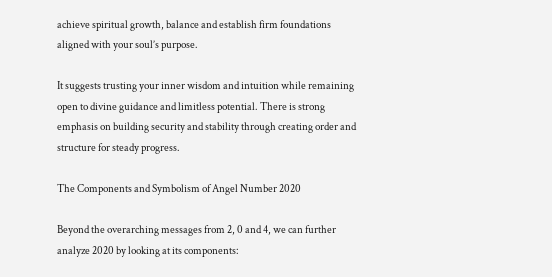achieve spiritual growth, balance and establish firm foundations aligned with your soul’s purpose.

It suggests trusting your inner wisdom and intuition while remaining open to divine guidance and limitless potential. There is strong emphasis on building security and stability through creating order and structure for steady progress.

The Components and Symbolism of Angel Number 2020

Beyond the overarching messages from 2, 0 and 4, we can further analyze 2020 by looking at its components: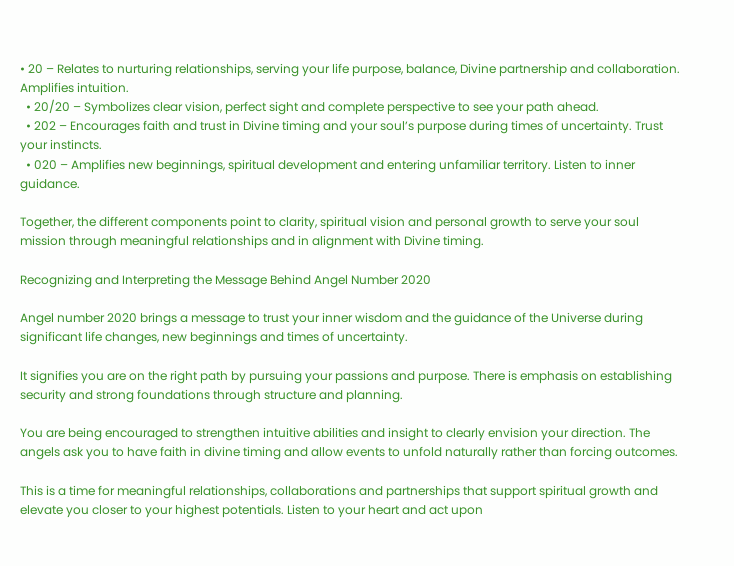• 20 – Relates to nurturing relationships, serving your life purpose, balance, Divine partnership and collaboration. Amplifies intuition.
  • 20/20 – Symbolizes clear vision, perfect sight and complete perspective to see your path ahead.
  • 202 – Encourages faith and trust in Divine timing and your soul’s purpose during times of uncertainty. Trust your instincts.
  • 020 – Amplifies new beginnings, spiritual development and entering unfamiliar territory. Listen to inner guidance.

Together, the different components point to clarity, spiritual vision and personal growth to serve your soul mission through meaningful relationships and in alignment with Divine timing.

Recognizing and Interpreting the Message Behind Angel Number 2020

Angel number 2020 brings a message to trust your inner wisdom and the guidance of the Universe during significant life changes, new beginnings and times of uncertainty.

It signifies you are on the right path by pursuing your passions and purpose. There is emphasis on establishing security and strong foundations through structure and planning.

You are being encouraged to strengthen intuitive abilities and insight to clearly envision your direction. The angels ask you to have faith in divine timing and allow events to unfold naturally rather than forcing outcomes.

This is a time for meaningful relationships, collaborations and partnerships that support spiritual growth and elevate you closer to your highest potentials. Listen to your heart and act upon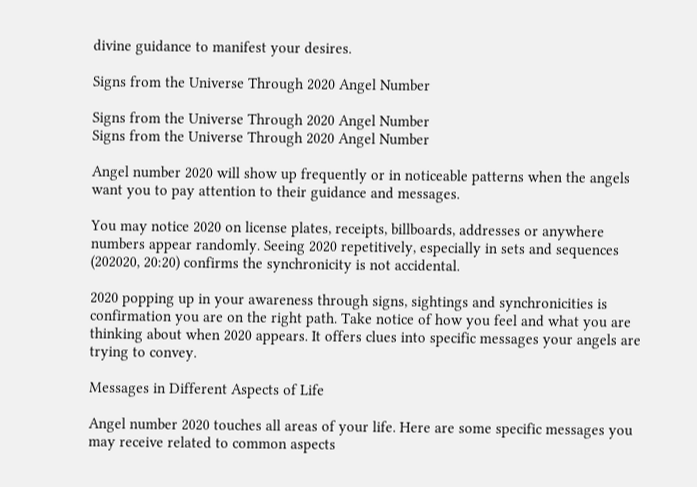divine guidance to manifest your desires.

Signs from the Universe Through 2020 Angel Number

Signs from the Universe Through 2020 Angel Number
Signs from the Universe Through 2020 Angel Number

Angel number 2020 will show up frequently or in noticeable patterns when the angels want you to pay attention to their guidance and messages.

You may notice 2020 on license plates, receipts, billboards, addresses or anywhere numbers appear randomly. Seeing 2020 repetitively, especially in sets and sequences (202020, 20:20) confirms the synchronicity is not accidental.

2020 popping up in your awareness through signs, sightings and synchronicities is confirmation you are on the right path. Take notice of how you feel and what you are thinking about when 2020 appears. It offers clues into specific messages your angels are trying to convey.

Messages in Different Aspects of Life

Angel number 2020 touches all areas of your life. Here are some specific messages you may receive related to common aspects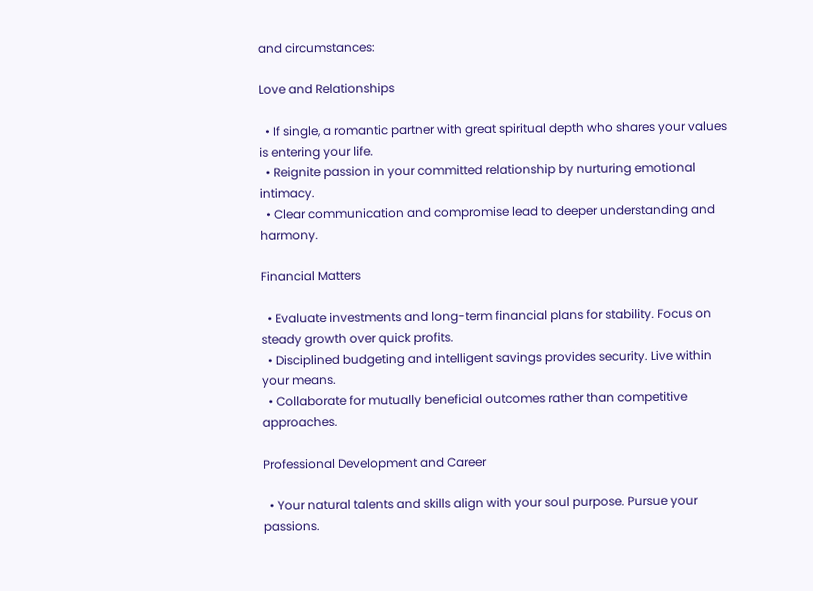and circumstances:

Love and Relationships

  • If single, a romantic partner with great spiritual depth who shares your values is entering your life.
  • Reignite passion in your committed relationship by nurturing emotional intimacy.
  • Clear communication and compromise lead to deeper understanding and harmony.

Financial Matters

  • Evaluate investments and long-term financial plans for stability. Focus on steady growth over quick profits.
  • Disciplined budgeting and intelligent savings provides security. Live within your means.
  • Collaborate for mutually beneficial outcomes rather than competitive approaches.

Professional Development and Career

  • Your natural talents and skills align with your soul purpose. Pursue your passions.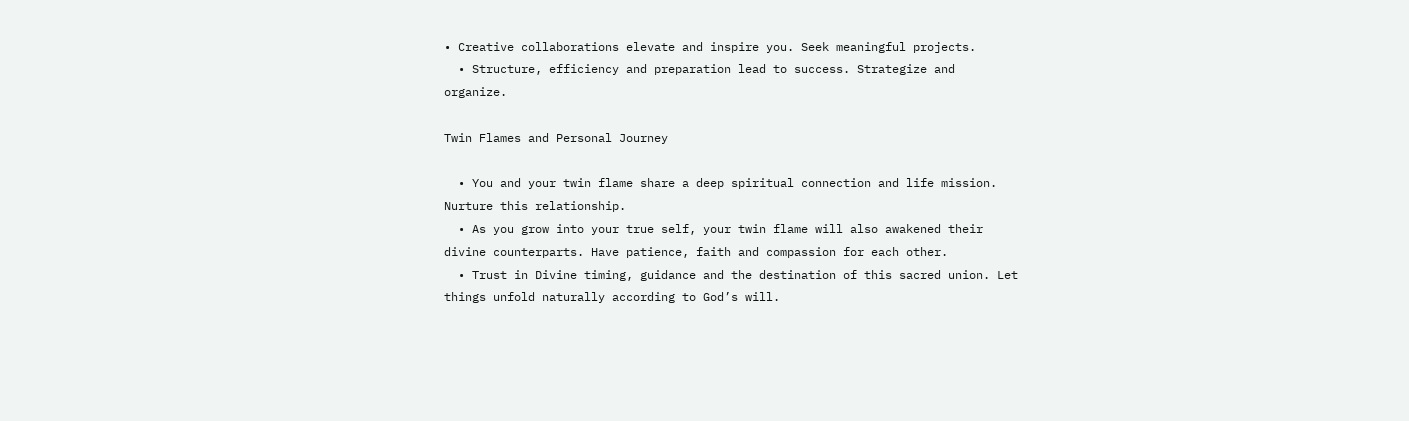• Creative collaborations elevate and inspire you. Seek meaningful projects.
  • Structure, efficiency and preparation lead to success. Strategize and organize.

Twin Flames and Personal Journey

  • You and your twin flame share a deep spiritual connection and life mission. Nurture this relationship.
  • As you grow into your true self, your twin flame will also awakened their divine counterparts. Have patience, faith and compassion for each other.
  • Trust in Divine timing, guidance and the destination of this sacred union. Let things unfold naturally according to God’s will.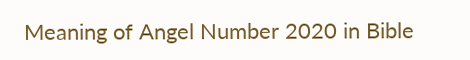Meaning of Angel Number 2020 in Bible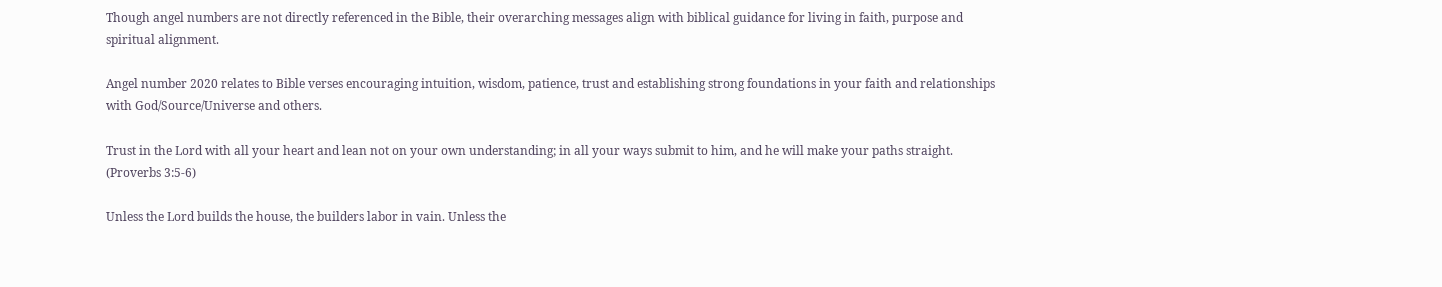Though angel numbers are not directly referenced in the Bible, their overarching messages align with biblical guidance for living in faith, purpose and spiritual alignment.

Angel number 2020 relates to Bible verses encouraging intuition, wisdom, patience, trust and establishing strong foundations in your faith and relationships with God/Source/Universe and others.

Trust in the Lord with all your heart and lean not on your own understanding; in all your ways submit to him, and he will make your paths straight. (Proverbs 3:5-6)

Unless the Lord builds the house, the builders labor in vain. Unless the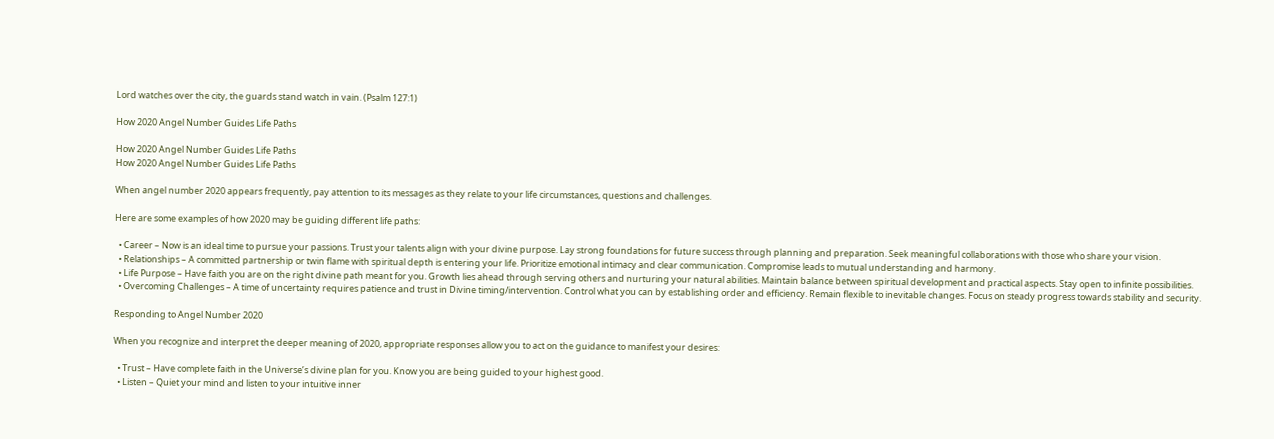Lord watches over the city, the guards stand watch in vain. (Psalm 127:1)

How 2020 Angel Number Guides Life Paths

How 2020 Angel Number Guides Life Paths
How 2020 Angel Number Guides Life Paths

When angel number 2020 appears frequently, pay attention to its messages as they relate to your life circumstances, questions and challenges.

Here are some examples of how 2020 may be guiding different life paths:

  • Career – Now is an ideal time to pursue your passions. Trust your talents align with your divine purpose. Lay strong foundations for future success through planning and preparation. Seek meaningful collaborations with those who share your vision.
  • Relationships – A committed partnership or twin flame with spiritual depth is entering your life. Prioritize emotional intimacy and clear communication. Compromise leads to mutual understanding and harmony.
  • Life Purpose – Have faith you are on the right divine path meant for you. Growth lies ahead through serving others and nurturing your natural abilities. Maintain balance between spiritual development and practical aspects. Stay open to infinite possibilities.
  • Overcoming Challenges – A time of uncertainty requires patience and trust in Divine timing/intervention. Control what you can by establishing order and efficiency. Remain flexible to inevitable changes. Focus on steady progress towards stability and security.

Responding to Angel Number 2020

When you recognize and interpret the deeper meaning of 2020, appropriate responses allow you to act on the guidance to manifest your desires:

  • Trust – Have complete faith in the Universe’s divine plan for you. Know you are being guided to your highest good.
  • Listen – Quiet your mind and listen to your intuitive inner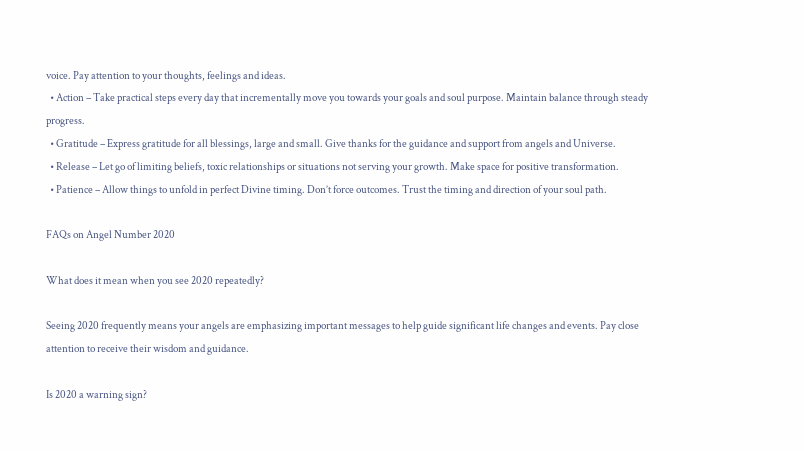voice. Pay attention to your thoughts, feelings and ideas.
  • Action – Take practical steps every day that incrementally move you towards your goals and soul purpose. Maintain balance through steady progress.
  • Gratitude – Express gratitude for all blessings, large and small. Give thanks for the guidance and support from angels and Universe.
  • Release – Let go of limiting beliefs, toxic relationships or situations not serving your growth. Make space for positive transformation.
  • Patience – Allow things to unfold in perfect Divine timing. Don’t force outcomes. Trust the timing and direction of your soul path.

FAQs on Angel Number 2020

What does it mean when you see 2020 repeatedly?

Seeing 2020 frequently means your angels are emphasizing important messages to help guide significant life changes and events. Pay close attention to receive their wisdom and guidance.

Is 2020 a warning sign?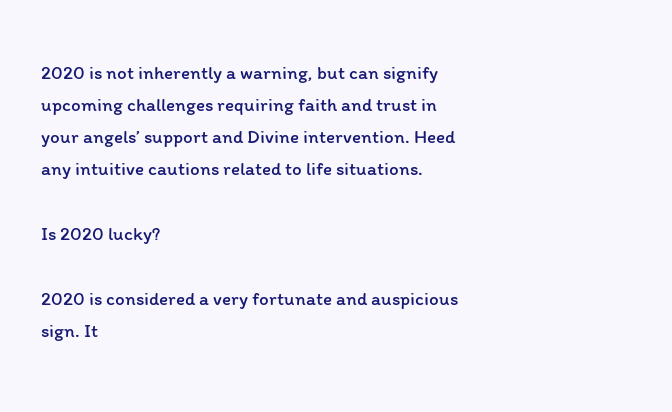2020 is not inherently a warning, but can signify upcoming challenges requiring faith and trust in your angels’ support and Divine intervention. Heed any intuitive cautions related to life situations.

Is 2020 lucky?

2020 is considered a very fortunate and auspicious sign. It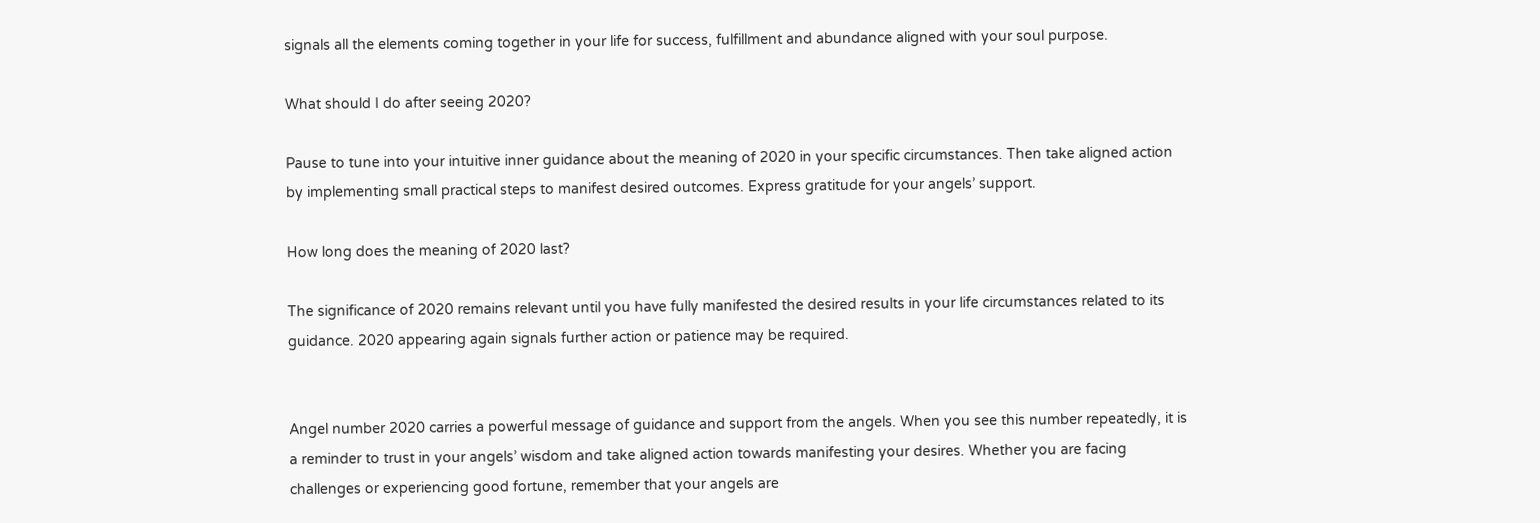signals all the elements coming together in your life for success, fulfillment and abundance aligned with your soul purpose.

What should I do after seeing 2020?

Pause to tune into your intuitive inner guidance about the meaning of 2020 in your specific circumstances. Then take aligned action by implementing small practical steps to manifest desired outcomes. Express gratitude for your angels’ support.

How long does the meaning of 2020 last?

The significance of 2020 remains relevant until you have fully manifested the desired results in your life circumstances related to its guidance. 2020 appearing again signals further action or patience may be required.


Angel number 2020 carries a powerful message of guidance and support from the angels. When you see this number repeatedly, it is a reminder to trust in your angels’ wisdom and take aligned action towards manifesting your desires. Whether you are facing challenges or experiencing good fortune, remember that your angels are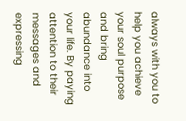always with you to help you achieve your soul purpose and bring abundance into your life. By paying attention to their messages and expressing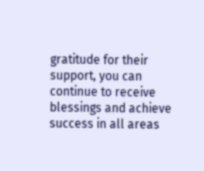gratitude for their support, you can continue to receive blessings and achieve success in all areas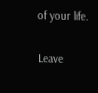of your life.

Leave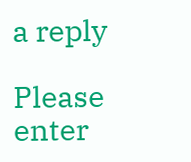a reply

Please enter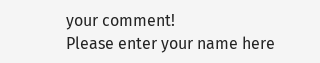your comment!
Please enter your name here